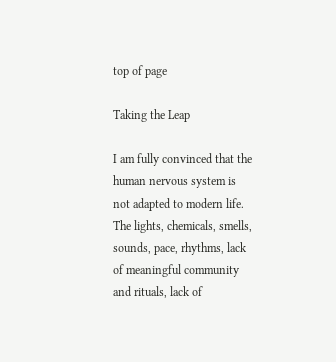top of page

Taking the Leap

I am fully convinced that the human nervous system is not adapted to modern life. The lights, chemicals, smells, sounds, pace, rhythms, lack of meaningful community and rituals, lack of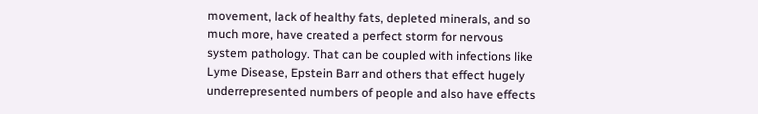movement, lack of healthy fats, depleted minerals, and so much more, have created a perfect storm for nervous system pathology. That can be coupled with infections like Lyme Disease, Epstein Barr and others that effect hugely underrepresented numbers of people and also have effects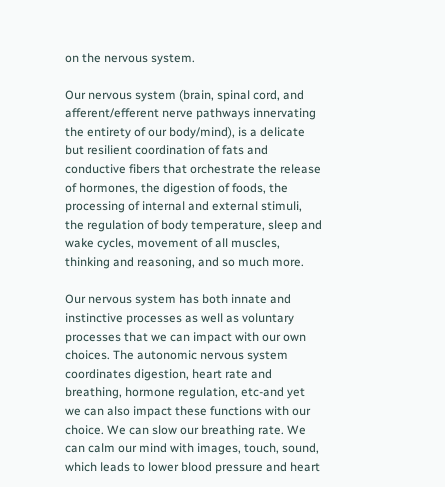on the nervous system.

Our nervous system (brain, spinal cord, and afferent/efferent nerve pathways innervating the entirety of our body/mind), is a delicate but resilient coordination of fats and conductive fibers that orchestrate the release of hormones, the digestion of foods, the processing of internal and external stimuli, the regulation of body temperature, sleep and wake cycles, movement of all muscles, thinking and reasoning, and so much more.

Our nervous system has both innate and instinctive processes as well as voluntary processes that we can impact with our own choices. The autonomic nervous system coordinates digestion, heart rate and breathing, hormone regulation, etc-and yet we can also impact these functions with our choice. We can slow our breathing rate. We can calm our mind with images, touch, sound, which leads to lower blood pressure and heart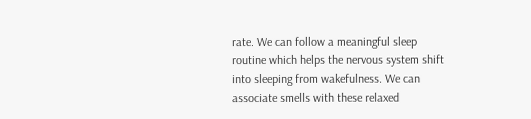rate. We can follow a meaningful sleep routine which helps the nervous system shift into sleeping from wakefulness. We can associate smells with these relaxed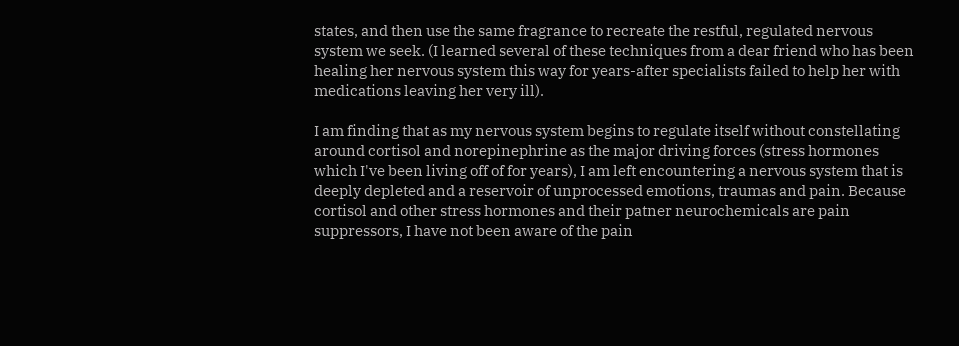states, and then use the same fragrance to recreate the restful, regulated nervous system we seek. (I learned several of these techniques from a dear friend who has been healing her nervous system this way for years-after specialists failed to help her with medications leaving her very ill).

I am finding that as my nervous system begins to regulate itself without constellating around cortisol and norepinephrine as the major driving forces (stress hormones which I've been living off of for years), I am left encountering a nervous system that is deeply depleted and a reservoir of unprocessed emotions, traumas and pain. Because cortisol and other stress hormones and their patner neurochemicals are pain suppressors, I have not been aware of the pain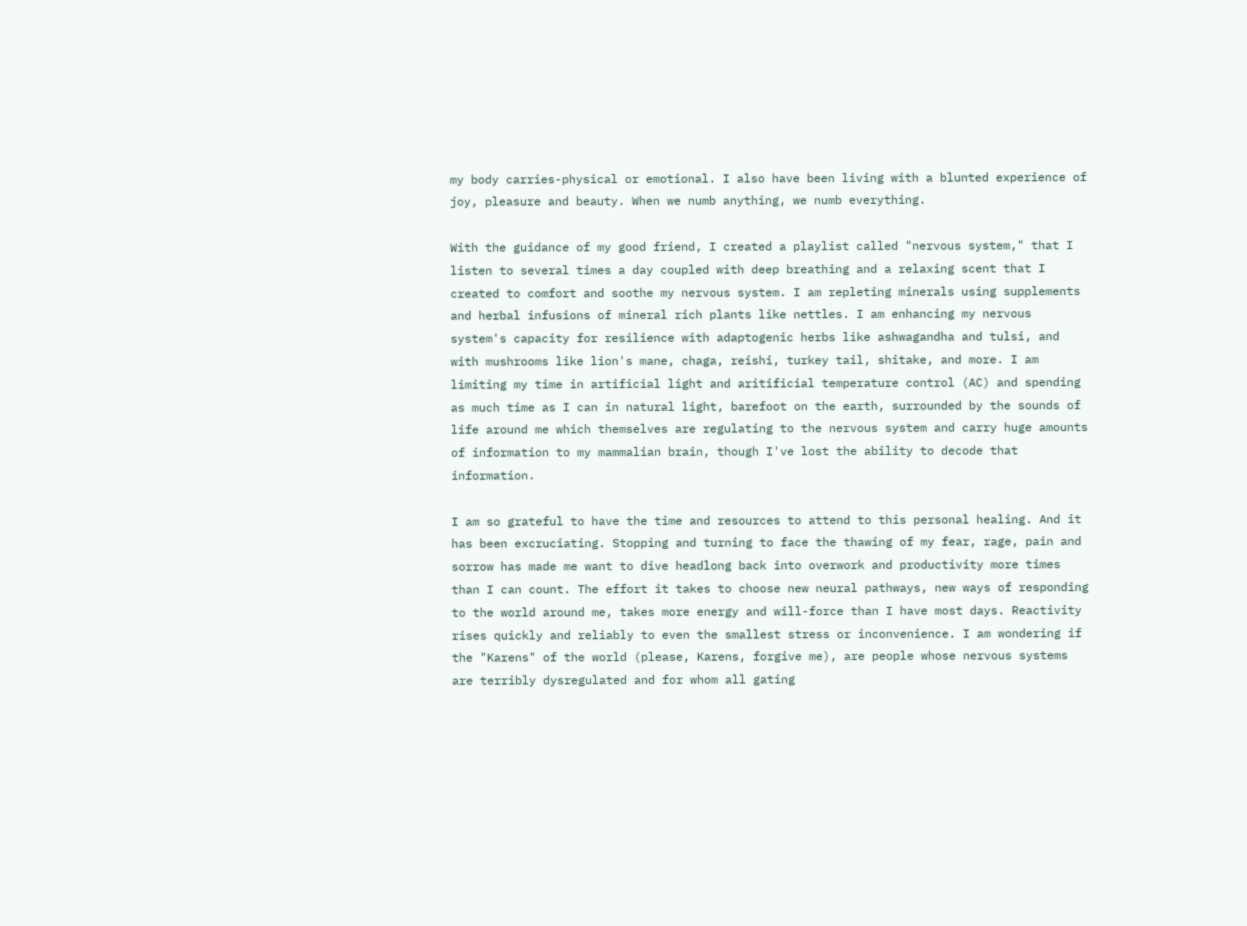my body carries-physical or emotional. I also have been living with a blunted experience of joy, pleasure and beauty. When we numb anything, we numb everything.

With the guidance of my good friend, I created a playlist called "nervous system," that I listen to several times a day coupled with deep breathing and a relaxing scent that I created to comfort and soothe my nervous system. I am repleting minerals using supplements and herbal infusions of mineral rich plants like nettles. I am enhancing my nervous system's capacity for resilience with adaptogenic herbs like ashwagandha and tulsi, and with mushrooms like lion's mane, chaga, reishi, turkey tail, shitake, and more. I am limiting my time in artificial light and aritificial temperature control (AC) and spending as much time as I can in natural light, barefoot on the earth, surrounded by the sounds of life around me which themselves are regulating to the nervous system and carry huge amounts of information to my mammalian brain, though I've lost the ability to decode that information.

I am so grateful to have the time and resources to attend to this personal healing. And it has been excruciating. Stopping and turning to face the thawing of my fear, rage, pain and sorrow has made me want to dive headlong back into overwork and productivity more times than I can count. The effort it takes to choose new neural pathways, new ways of responding to the world around me, takes more energy and will-force than I have most days. Reactivity rises quickly and reliably to even the smallest stress or inconvenience. I am wondering if the "Karens" of the world (please, Karens, forgive me), are people whose nervous systems are terribly dysregulated and for whom all gating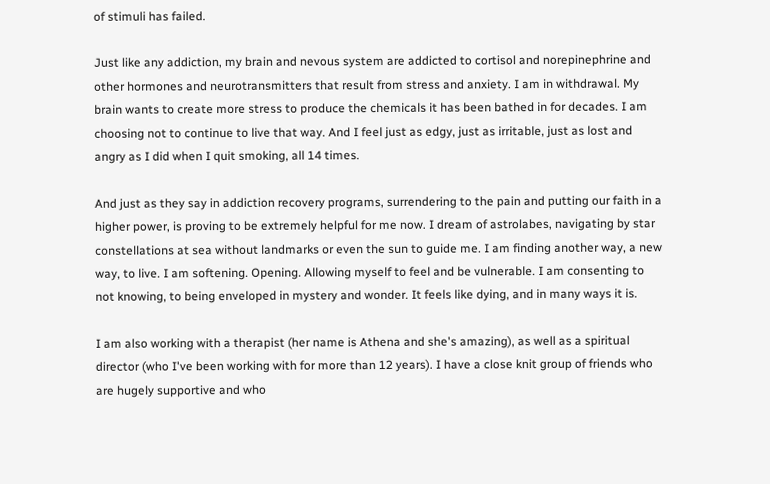of stimuli has failed.

Just like any addiction, my brain and nevous system are addicted to cortisol and norepinephrine and other hormones and neurotransmitters that result from stress and anxiety. I am in withdrawal. My brain wants to create more stress to produce the chemicals it has been bathed in for decades. I am choosing not to continue to live that way. And I feel just as edgy, just as irritable, just as lost and angry as I did when I quit smoking, all 14 times.

And just as they say in addiction recovery programs, surrendering to the pain and putting our faith in a higher power, is proving to be extremely helpful for me now. I dream of astrolabes, navigating by star constellations at sea without landmarks or even the sun to guide me. I am finding another way, a new way, to live. I am softening. Opening. Allowing myself to feel and be vulnerable. I am consenting to not knowing, to being enveloped in mystery and wonder. It feels like dying, and in many ways it is.

I am also working with a therapist (her name is Athena and she's amazing), as well as a spiritual director (who I've been working with for more than 12 years). I have a close knit group of friends who are hugely supportive and who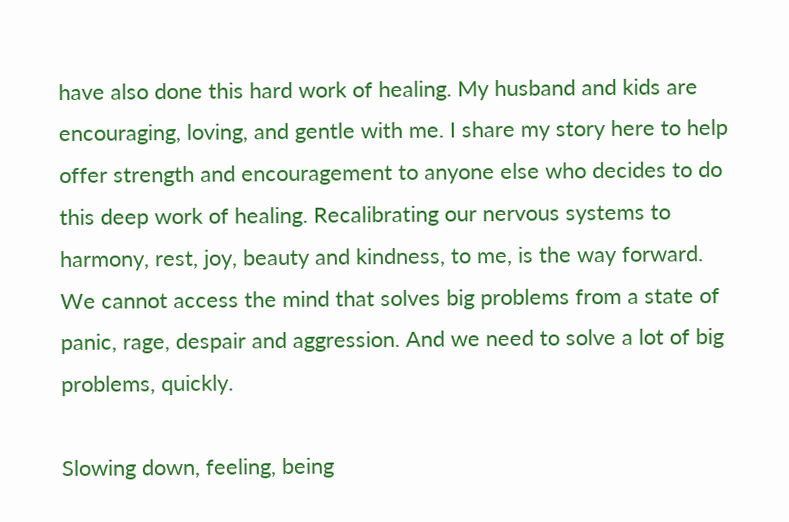have also done this hard work of healing. My husband and kids are encouraging, loving, and gentle with me. I share my story here to help offer strength and encouragement to anyone else who decides to do this deep work of healing. Recalibrating our nervous systems to harmony, rest, joy, beauty and kindness, to me, is the way forward. We cannot access the mind that solves big problems from a state of panic, rage, despair and aggression. And we need to solve a lot of big problems, quickly.

Slowing down, feeling, being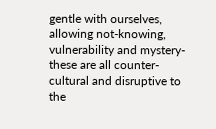gentle with ourselves, allowing not-knowing, vulnerability and mystery-these are all counter-cultural and disruptive to the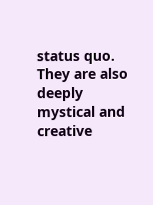status quo. They are also deeply mystical and creative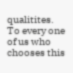qualitites. To every one of us who chooses this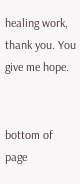healing work, thank you. You give me hope.


bottom of page